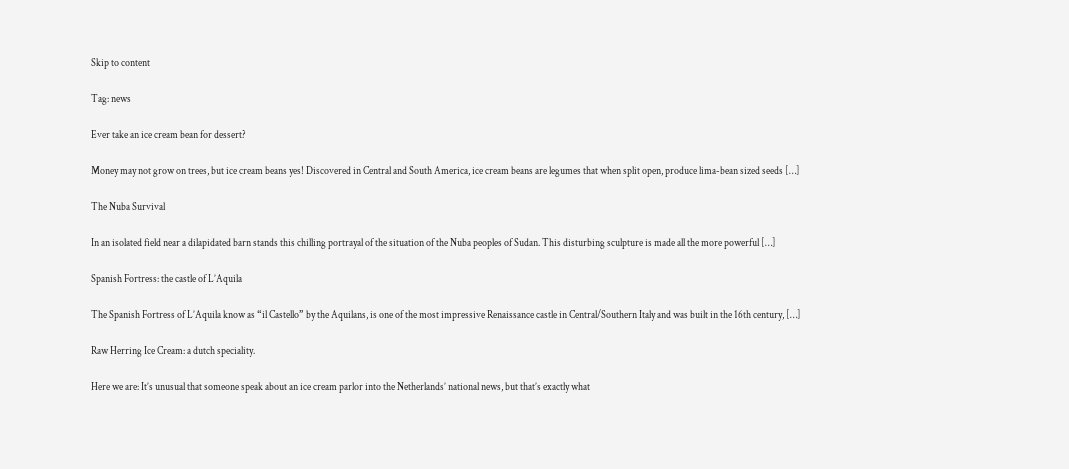Skip to content

Tag: news

Ever take an ice cream bean for dessert?

Money may not grow on trees, but ice cream beans yes! Discovered in Central and South America, ice cream beans are legumes that when split open, produce lima-bean sized seeds […]

The Nuba Survival

In an isolated field near a dilapidated barn stands this chilling portrayal of the situation of the Nuba peoples of Sudan. This disturbing sculpture is made all the more powerful […]

Spanish Fortress: the castle of L’Aquila

The Spanish Fortress of L’Aquila know as “il Castello” by the Aquilans, is one of the most impressive Renaissance castle in Central/Southern Italy and was built in the 16th century, […]

Raw Herring Ice Cream: a dutch speciality.

Here we are: It’s unusual that someone speak about an ice cream parlor into the Netherlands’ national news, but that’s exactly what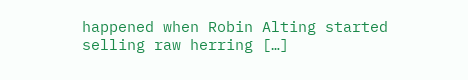happened when Robin Alting started selling raw herring […]